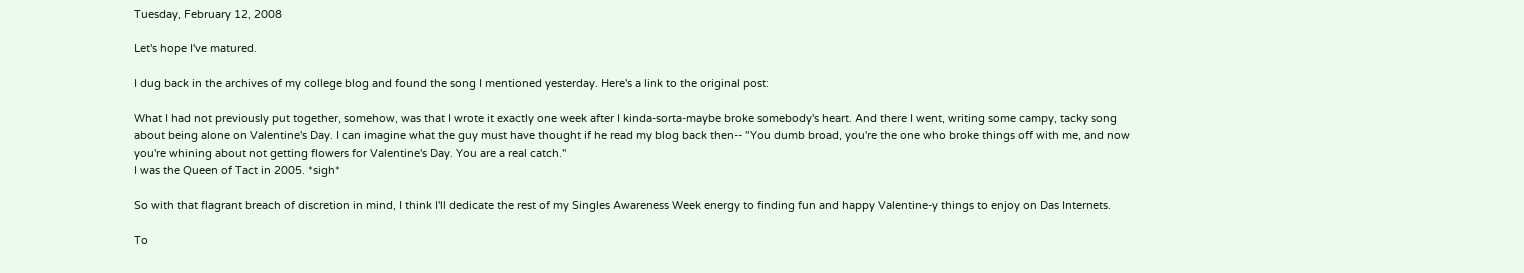Tuesday, February 12, 2008

Let's hope I've matured.

I dug back in the archives of my college blog and found the song I mentioned yesterday. Here's a link to the original post:

What I had not previously put together, somehow, was that I wrote it exactly one week after I kinda-sorta-maybe broke somebody's heart. And there I went, writing some campy, tacky song about being alone on Valentine's Day. I can imagine what the guy must have thought if he read my blog back then-- "You dumb broad, you're the one who broke things off with me, and now you're whining about not getting flowers for Valentine's Day. You are a real catch."
I was the Queen of Tact in 2005. *sigh*

So with that flagrant breach of discretion in mind, I think I'll dedicate the rest of my Singles Awareness Week energy to finding fun and happy Valentine-y things to enjoy on Das Internets.

To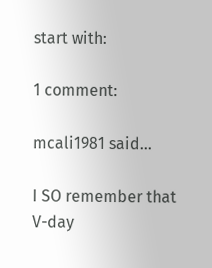start with:

1 comment:

mcali1981 said...

I SO remember that V-day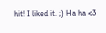hit! I liked it. ;) Ha ha <3